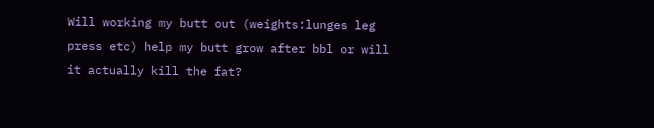Will working my butt out (weights:lunges leg press etc) help my butt grow after bbl or will it actually kill the fat?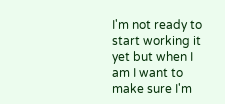I'm not ready to start working it yet but when I am I want to make sure I'm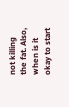not killing the fat. Also, when is it okay to start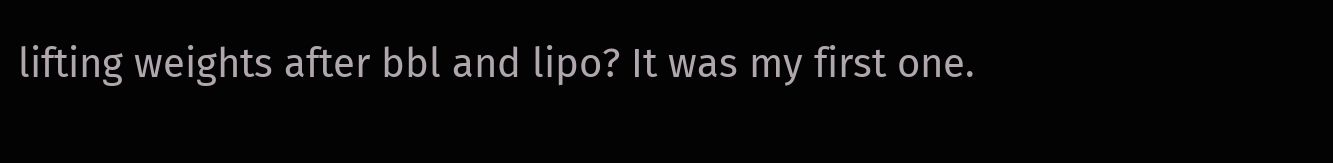lifting weights after bbl and lipo? It was my first one.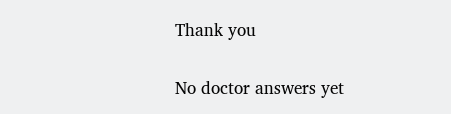Thank you

No doctor answers yet